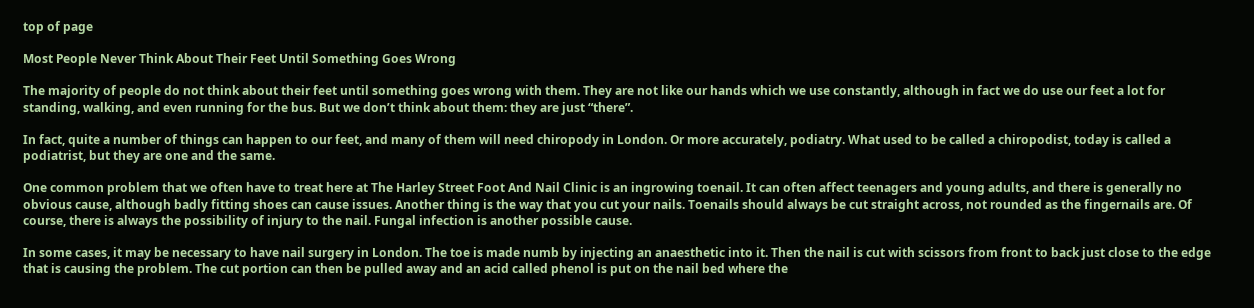top of page

Most People Never Think About Their Feet Until Something Goes Wrong

The majority of people do not think about their feet until something goes wrong with them. They are not like our hands which we use constantly, although in fact we do use our feet a lot for standing, walking, and even running for the bus. But we don’t think about them: they are just “there”.

In fact, quite a number of things can happen to our feet, and many of them will need chiropody in London. Or more accurately, podiatry. What used to be called a chiropodist, today is called a podiatrist, but they are one and the same.

One common problem that we often have to treat here at The Harley Street Foot And Nail Clinic is an ingrowing toenail. It can often affect teenagers and young adults, and there is generally no obvious cause, although badly fitting shoes can cause issues. Another thing is the way that you cut your nails. Toenails should always be cut straight across, not rounded as the fingernails are. Of course, there is always the possibility of injury to the nail. Fungal infection is another possible cause.

In some cases, it may be necessary to have nail surgery in London. The toe is made numb by injecting an anaesthetic into it. Then the nail is cut with scissors from front to back just close to the edge that is causing the problem. The cut portion can then be pulled away and an acid called phenol is put on the nail bed where the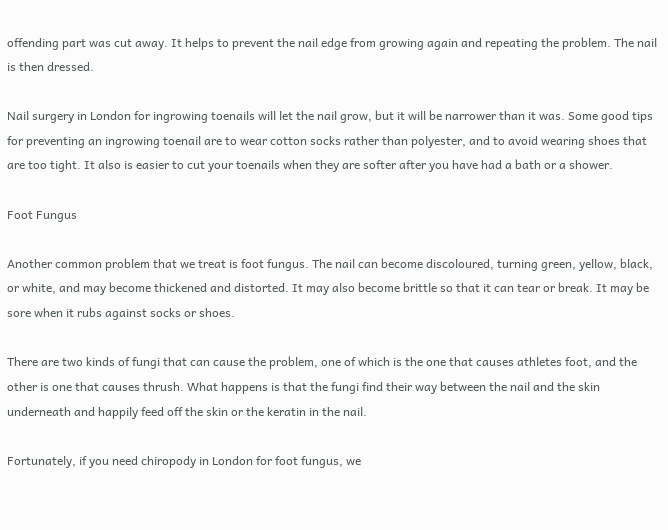offending part was cut away. It helps to prevent the nail edge from growing again and repeating the problem. The nail is then dressed.

Nail surgery in London for ingrowing toenails will let the nail grow, but it will be narrower than it was. Some good tips for preventing an ingrowing toenail are to wear cotton socks rather than polyester, and to avoid wearing shoes that are too tight. It also is easier to cut your toenails when they are softer after you have had a bath or a shower.

Foot Fungus

Another common problem that we treat is foot fungus. The nail can become discoloured, turning green, yellow, black, or white, and may become thickened and distorted. It may also become brittle so that it can tear or break. It may be sore when it rubs against socks or shoes.

There are two kinds of fungi that can cause the problem, one of which is the one that causes athletes foot, and the other is one that causes thrush. What happens is that the fungi find their way between the nail and the skin underneath and happily feed off the skin or the keratin in the nail.

Fortunately, if you need chiropody in London for foot fungus, we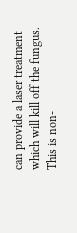can provide a laser treatment which will kill off the fungus. This is non-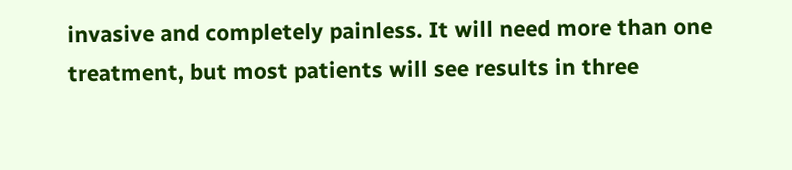invasive and completely painless. It will need more than one treatment, but most patients will see results in three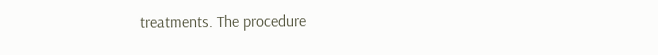treatments. The procedure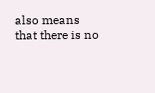also means that there is no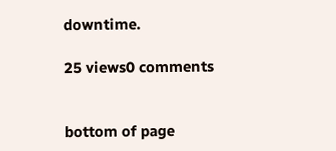downtime.

25 views0 comments


bottom of page